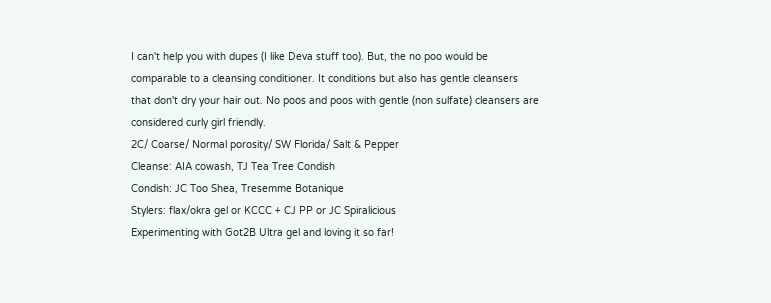I can't help you with dupes (I like Deva stuff too). But, the no poo would be comparable to a cleansing conditioner. It conditions but also has gentle cleansers that don't dry your hair out. No poos and poos with gentle (non sulfate) cleansers are considered curly girl friendly.
2C/ Coarse/ Normal porosity/ SW Florida/ Salt & Pepper
Cleanse: AIA cowash, TJ Tea Tree Condish
Condish: JC Too Shea, Tresemme Botanique
Stylers: flax/okra gel or KCCC + CJ PP or JC Spiralicious
Experimenting with Got2B Ultra gel and loving it so far!